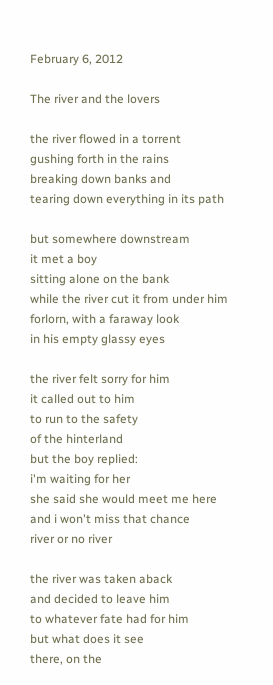February 6, 2012

The river and the lovers

the river flowed in a torrent
gushing forth in the rains
breaking down banks and
tearing down everything in its path

but somewhere downstream
it met a boy
sitting alone on the bank
while the river cut it from under him
forlorn, with a faraway look
in his empty glassy eyes

the river felt sorry for him
it called out to him
to run to the safety
of the hinterland
but the boy replied:
i'm waiting for her
she said she would meet me here
and i won't miss that chance
river or no river

the river was taken aback
and decided to leave him
to whatever fate had for him
but what does it see
there, on the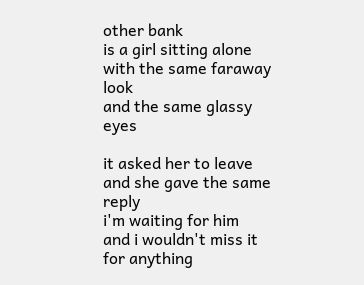other bank
is a girl sitting alone
with the same faraway look
and the same glassy eyes

it asked her to leave
and she gave the same reply
i'm waiting for him
and i wouldn't miss it for anything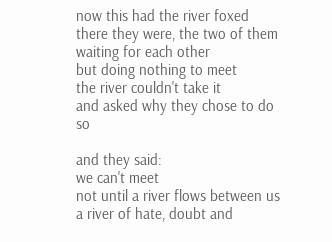now this had the river foxed
there they were, the two of them
waiting for each other
but doing nothing to meet
the river couldn't take it
and asked why they chose to do so

and they said:
we can't meet
not until a river flows between us
a river of hate, doubt and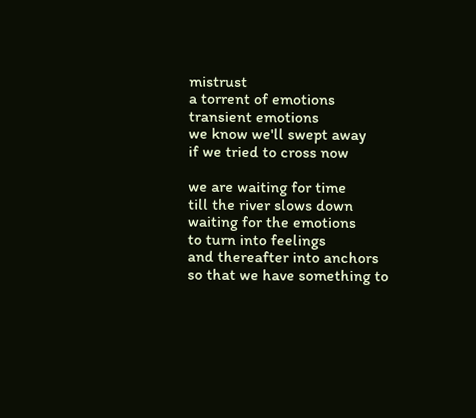mistrust
a torrent of emotions
transient emotions
we know we'll swept away
if we tried to cross now

we are waiting for time
till the river slows down
waiting for the emotions
to turn into feelings
and thereafter into anchors
so that we have something to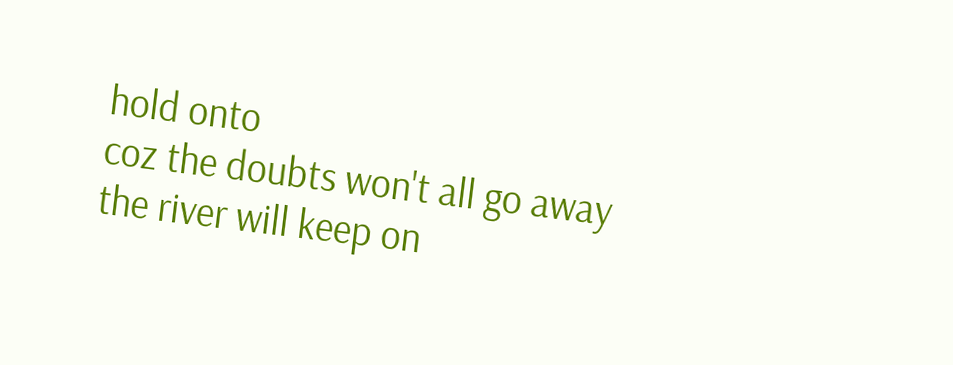hold onto
coz the doubts won't all go away
the river will keep on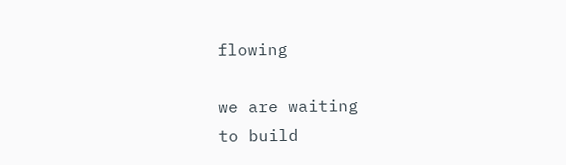flowing

we are waiting
to build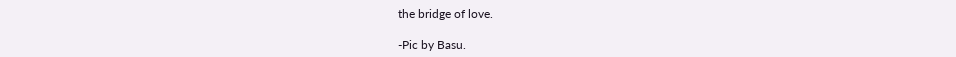the bridge of love.

-Pic by Basu.